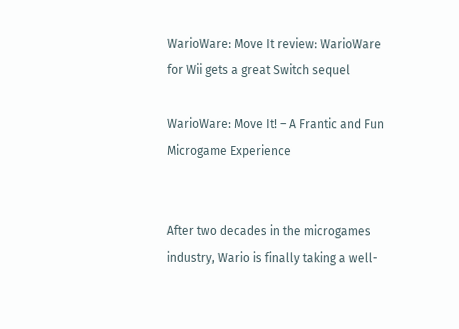WarioWare: Move It review: WarioWare for Wii gets a great Switch sequel

WarioWare: Move It! – A Frantic and Fun Microgame Experience


After two decades in the microgames industry, Wario is finally taking a well-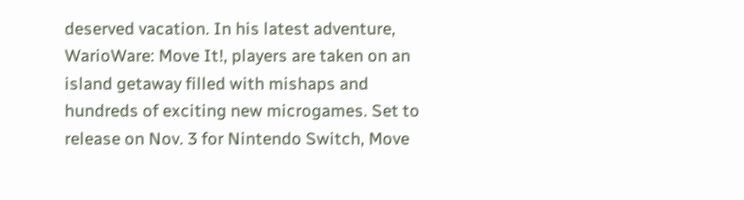deserved vacation. In his latest adventure, WarioWare: Move It!, players are taken on an island getaway filled with mishaps and hundreds of exciting new microgames. Set to release on Nov. 3 for Nintendo Switch, Move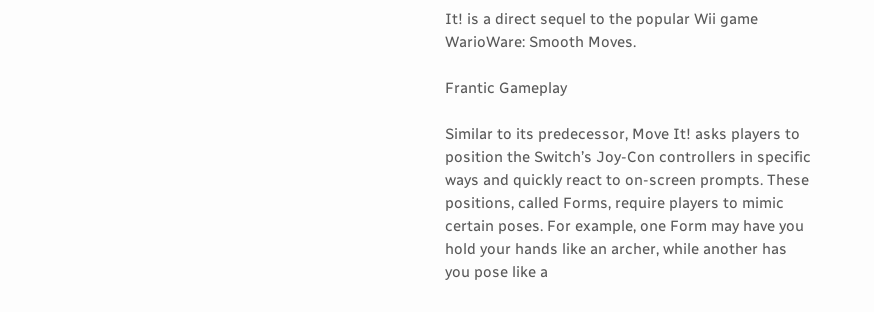It! is a direct sequel to the popular Wii game WarioWare: Smooth Moves.

Frantic Gameplay

Similar to its predecessor, Move It! asks players to position the Switch’s Joy-Con controllers in specific ways and quickly react to on-screen prompts. These positions, called Forms, require players to mimic certain poses. For example, one Form may have you hold your hands like an archer, while another has you pose like a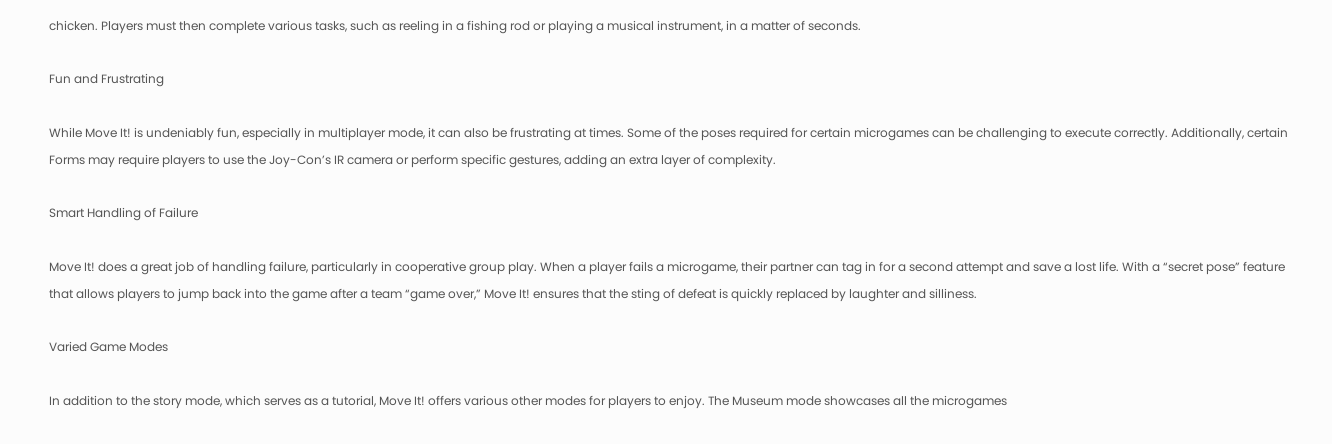chicken. Players must then complete various tasks, such as reeling in a fishing rod or playing a musical instrument, in a matter of seconds.

Fun and Frustrating

While Move It! is undeniably fun, especially in multiplayer mode, it can also be frustrating at times. Some of the poses required for certain microgames can be challenging to execute correctly. Additionally, certain Forms may require players to use the Joy-Con’s IR camera or perform specific gestures, adding an extra layer of complexity.

Smart Handling of Failure

Move It! does a great job of handling failure, particularly in cooperative group play. When a player fails a microgame, their partner can tag in for a second attempt and save a lost life. With a “secret pose” feature that allows players to jump back into the game after a team “game over,” Move It! ensures that the sting of defeat is quickly replaced by laughter and silliness.

Varied Game Modes

In addition to the story mode, which serves as a tutorial, Move It! offers various other modes for players to enjoy. The Museum mode showcases all the microgames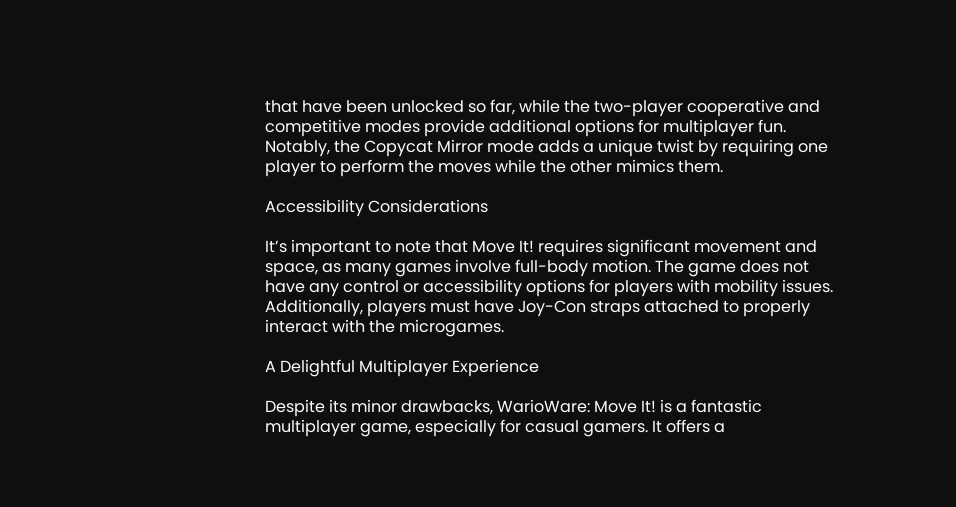that have been unlocked so far, while the two-player cooperative and competitive modes provide additional options for multiplayer fun. Notably, the Copycat Mirror mode adds a unique twist by requiring one player to perform the moves while the other mimics them.

Accessibility Considerations

It’s important to note that Move It! requires significant movement and space, as many games involve full-body motion. The game does not have any control or accessibility options for players with mobility issues. Additionally, players must have Joy-Con straps attached to properly interact with the microgames.

A Delightful Multiplayer Experience

Despite its minor drawbacks, WarioWare: Move It! is a fantastic multiplayer game, especially for casual gamers. It offers a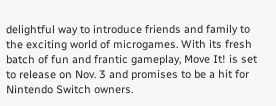delightful way to introduce friends and family to the exciting world of microgames. With its fresh batch of fun and frantic gameplay, Move It! is set to release on Nov. 3 and promises to be a hit for Nintendo Switch owners.